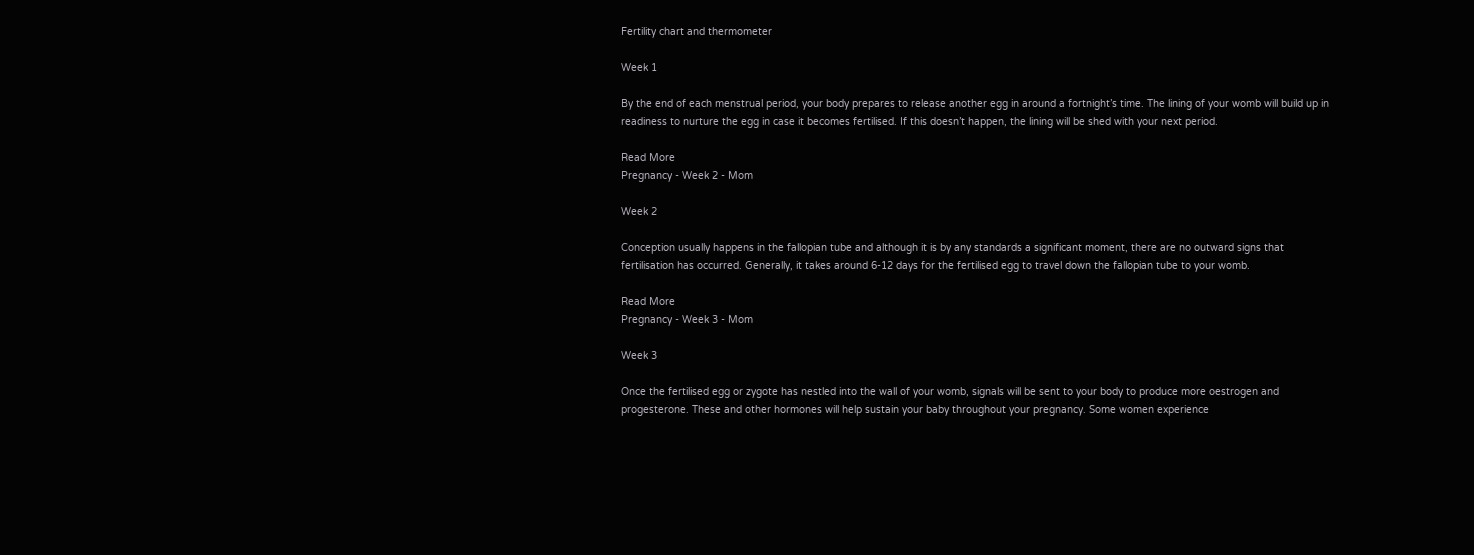Fertility chart and thermometer

Week 1

By the end of each menstrual period, your body prepares to release another egg in around a fortnight’s time. The lining of your womb will build up in readiness to nurture the egg in case it becomes fertilised. If this doesn’t happen, the lining will be shed with your next period.

Read More
Pregnancy - Week 2 - Mom

Week 2

Conception usually happens in the fallopian tube and although it is by any standards a significant moment, there are no outward signs that fertilisation has occurred. Generally, it takes around 6-12 days for the fertilised egg to travel down the fallopian tube to your womb.

Read More
Pregnancy - Week 3 - Mom

Week 3

Once the fertilised egg or zygote has nestled into the wall of your womb, signals will be sent to your body to produce more oestrogen and progesterone. These and other hormones will help sustain your baby throughout your pregnancy. Some women experience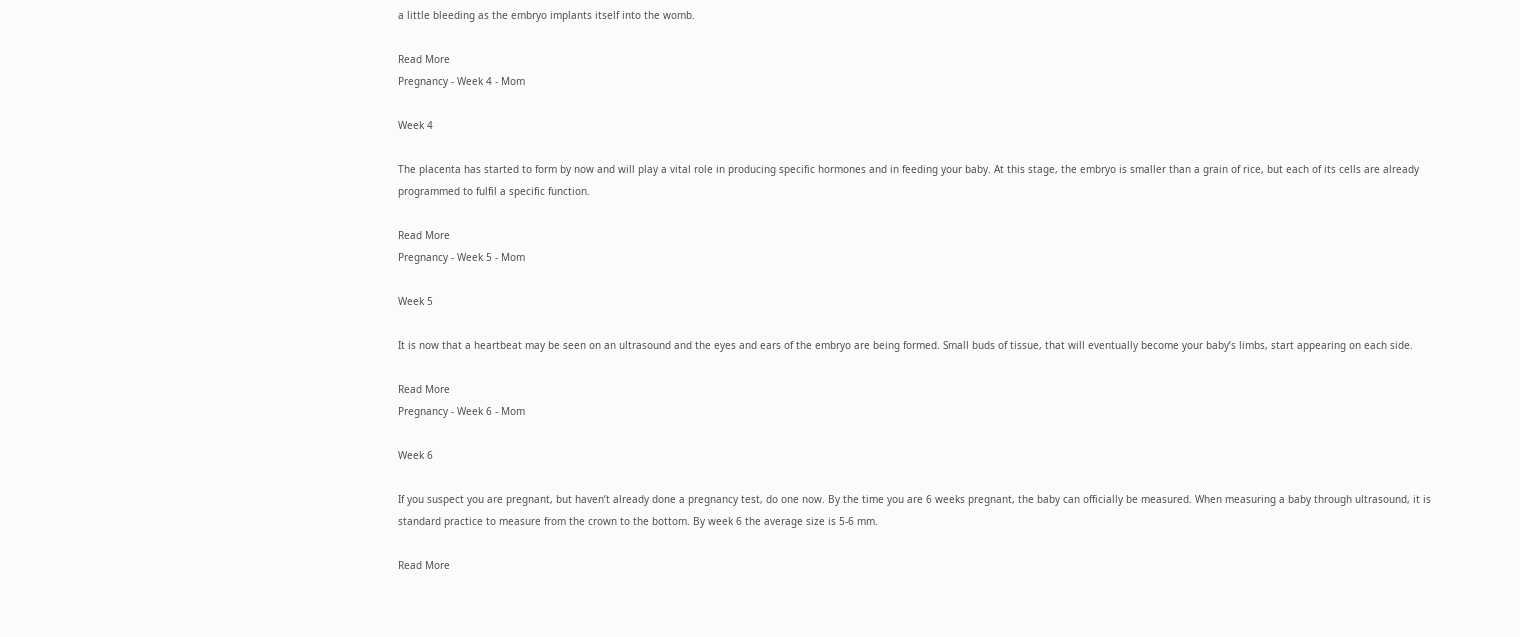a little bleeding as the embryo implants itself into the womb.

Read More
Pregnancy - Week 4 - Mom

Week 4

The placenta has started to form by now and will play a vital role in producing specific hormones and in feeding your baby. At this stage, the embryo is smaller than a grain of rice, but each of its cells are already programmed to fulfil a specific function.

Read More
Pregnancy - Week 5 - Mom

Week 5

It is now that a heartbeat may be seen on an ultrasound and the eyes and ears of the embryo are being formed. Small buds of tissue, that will eventually become your baby’s limbs, start appearing on each side.

Read More
Pregnancy - Week 6 - Mom

Week 6

If you suspect you are pregnant, but haven’t already done a pregnancy test, do one now. By the time you are 6 weeks pregnant, the baby can officially be measured. When measuring a baby through ultrasound, it is standard practice to measure from the crown to the bottom. By week 6 the average size is 5-6 mm.

Read More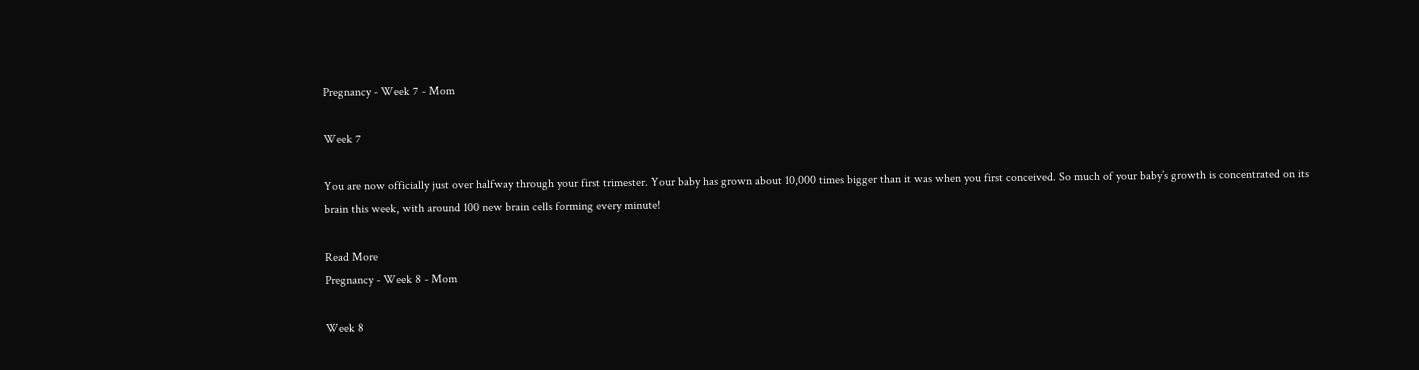Pregnancy - Week 7 - Mom

Week 7

You are now officially just over halfway through your first trimester. Your baby has grown about 10,000 times bigger than it was when you first conceived. So much of your baby’s growth is concentrated on its brain this week, with around 100 new brain cells forming every minute!

Read More
Pregnancy - Week 8 - Mom

Week 8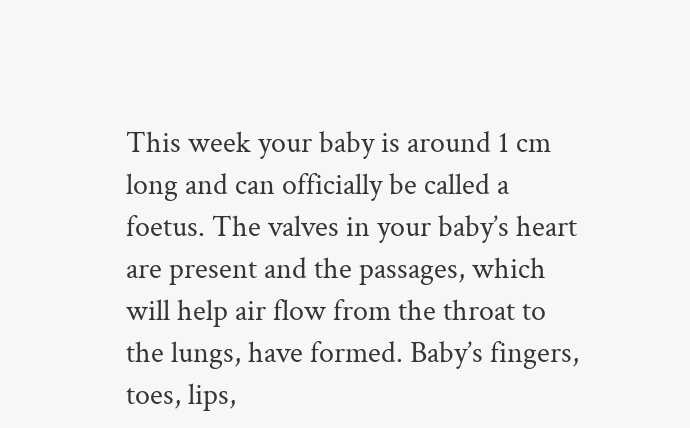This week your baby is around 1 cm long and can officially be called a foetus. The valves in your baby’s heart are present and the passages, which will help air flow from the throat to the lungs, have formed. Baby’s fingers, toes, lips,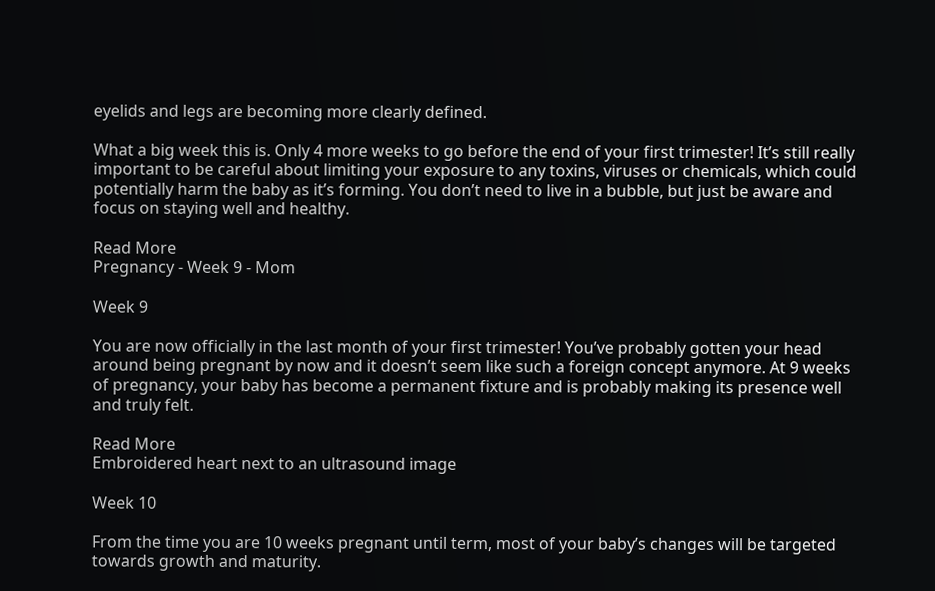eyelids and legs are becoming more clearly defined.

What a big week this is. Only 4 more weeks to go before the end of your first trimester! It’s still really important to be careful about limiting your exposure to any toxins, viruses or chemicals, which could potentially harm the baby as it’s forming. You don’t need to live in a bubble, but just be aware and focus on staying well and healthy.

Read More
Pregnancy - Week 9 - Mom

Week 9

You are now officially in the last month of your first trimester! You’ve probably gotten your head around being pregnant by now and it doesn’t seem like such a foreign concept anymore. At 9 weeks of pregnancy, your baby has become a permanent fixture and is probably making its presence well and truly felt.

Read More
Embroidered heart next to an ultrasound image

Week 10

From the time you are 10 weeks pregnant until term, most of your baby’s changes will be targeted towards growth and maturity.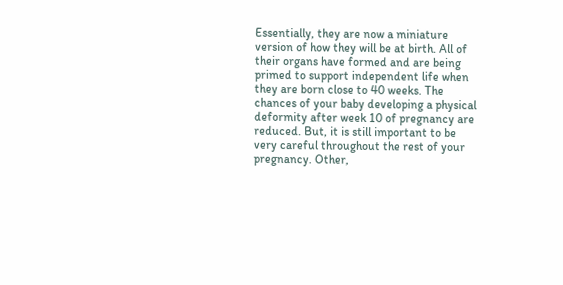Essentially, they are now a miniature version of how they will be at birth. All of their organs have formed and are being primed to support independent life when they are born close to 40 weeks. The chances of your baby developing a physical deformity after week 10 of pregnancy are reduced. But, it is still important to be very careful throughout the rest of your pregnancy. Other,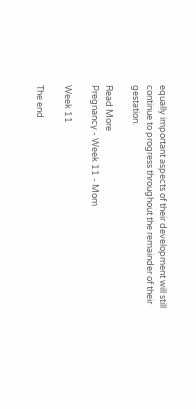equally important aspects of their development will still continue to progress throughout the remainder of their gestation.

Read More
Pregnancy - Week 11 - Mom

Week 11

The end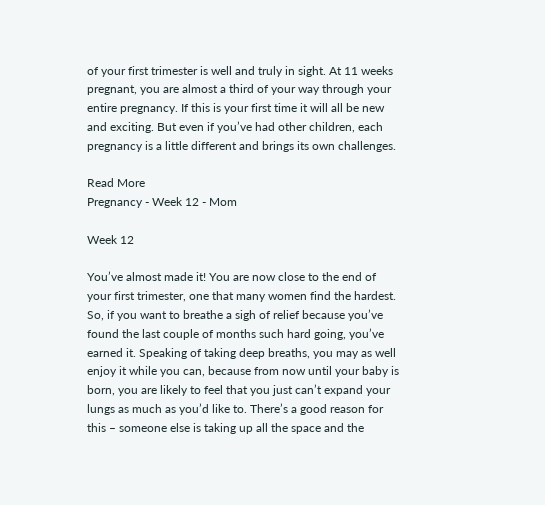of your first trimester is well and truly in sight. At 11 weeks pregnant, you are almost a third of your way through your entire pregnancy. If this is your first time it will all be new and exciting. But even if you’ve had other children, each pregnancy is a little different and brings its own challenges.

Read More
Pregnancy - Week 12 - Mom

Week 12

You’ve almost made it! You are now close to the end of your first trimester, one that many women find the hardest. So, if you want to breathe a sigh of relief because you’ve found the last couple of months such hard going, you’ve earned it. Speaking of taking deep breaths, you may as well enjoy it while you can, because from now until your baby is born, you are likely to feel that you just can’t expand your lungs as much as you’d like to. There’s a good reason for this – someone else is taking up all the space and the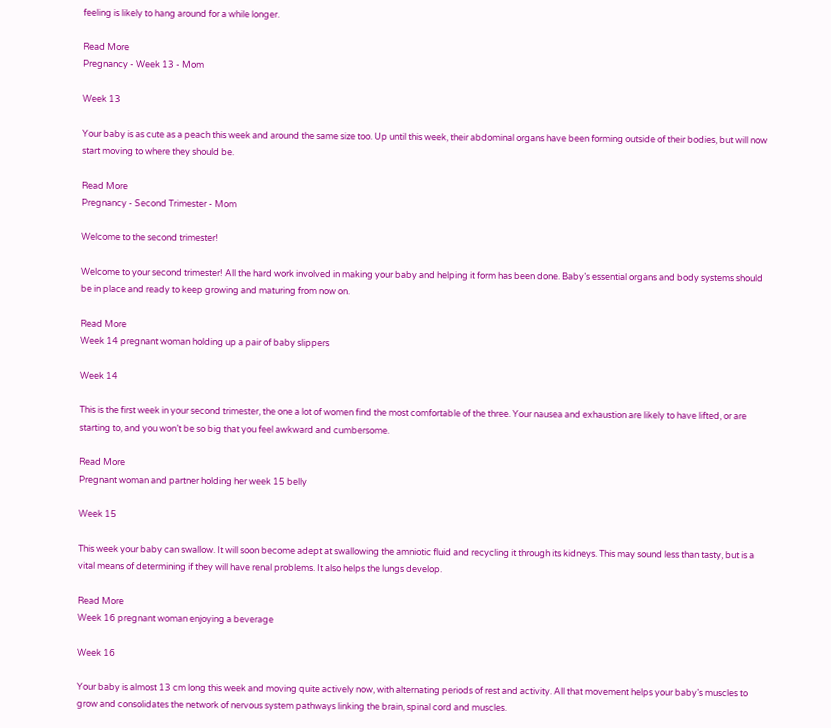feeling is likely to hang around for a while longer.

Read More
Pregnancy - Week 13 - Mom

Week 13

Your baby is as cute as a peach this week and around the same size too. Up until this week, their abdominal organs have been forming outside of their bodies, but will now start moving to where they should be.

Read More
Pregnancy - Second Trimester - Mom

Welcome to the second trimester!

Welcome to your second trimester! All the hard work involved in making your baby and helping it form has been done. Baby’s essential organs and body systems should be in place and ready to keep growing and maturing from now on.

Read More
Week 14 pregnant woman holding up a pair of baby slippers

Week 14

This is the first week in your second trimester, the one a lot of women find the most comfortable of the three. Your nausea and exhaustion are likely to have lifted, or are starting to, and you won’t be so big that you feel awkward and cumbersome.

Read More
Pregnant woman and partner holding her week 15 belly

Week 15

This week your baby can swallow. It will soon become adept at swallowing the amniotic fluid and recycling it through its kidneys. This may sound less than tasty, but is a vital means of determining if they will have renal problems. It also helps the lungs develop.

Read More
Week 16 pregnant woman enjoying a beverage

Week 16

Your baby is almost 13 cm long this week and moving quite actively now, with alternating periods of rest and activity. All that movement helps your baby’s muscles to grow and consolidates the network of nervous system pathways linking the brain, spinal cord and muscles.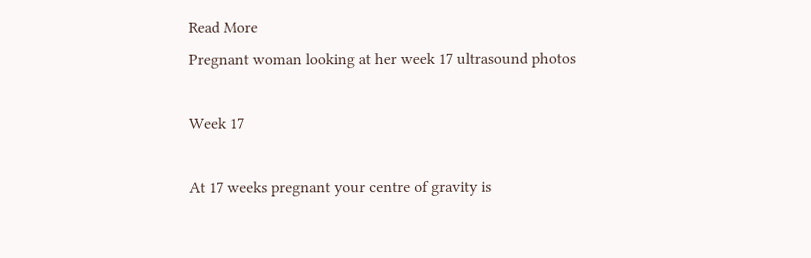Read More
Pregnant woman looking at her week 17 ultrasound photos

Week 17

At 17 weeks pregnant your centre of gravity is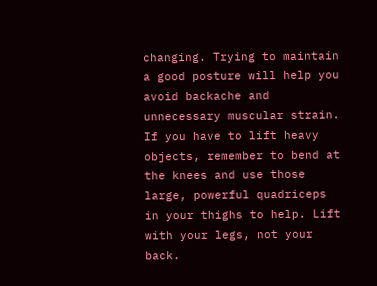changing. Trying to maintain a good posture will help you avoid backache and unnecessary muscular strain. If you have to lift heavy objects, remember to bend at the knees and use those large, powerful quadriceps in your thighs to help. Lift with your legs, not your back.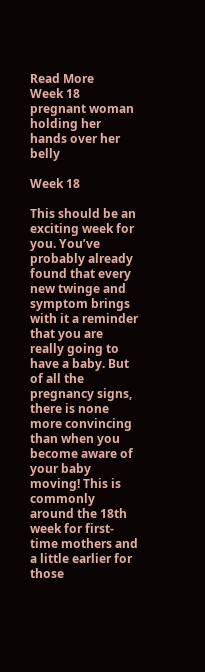Read More
Week 18 pregnant woman holding her hands over her belly

Week 18

This should be an exciting week for you. You’ve probably already found that every new twinge and symptom brings with it a reminder that you are really going to have a baby. But of all the pregnancy signs, there is none more convincing than when you become aware of your baby moving! This is commonly around the 18th week for first-time mothers and a little earlier for those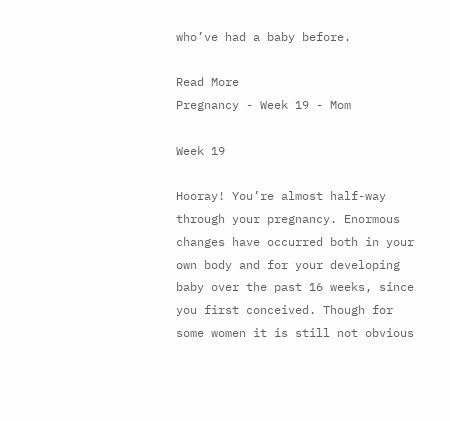who’ve had a baby before.

Read More
Pregnancy - Week 19 - Mom

Week 19

Hooray! You’re almost half-way through your pregnancy. Enormous changes have occurred both in your own body and for your developing baby over the past 16 weeks, since you first conceived. Though for some women it is still not obvious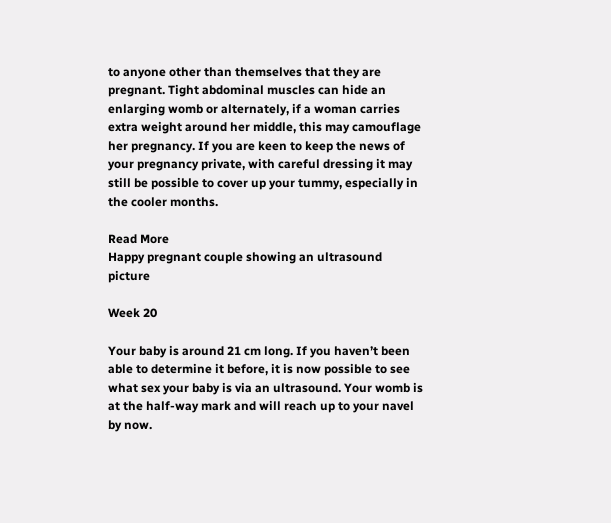to anyone other than themselves that they are pregnant. Tight abdominal muscles can hide an enlarging womb or alternately, if a woman carries extra weight around her middle, this may camouflage her pregnancy. If you are keen to keep the news of your pregnancy private, with careful dressing it may still be possible to cover up your tummy, especially in the cooler months.

Read More
Happy pregnant couple showing an ultrasound picture

Week 20

Your baby is around 21 cm long. If you haven’t been able to determine it before, it is now possible to see what sex your baby is via an ultrasound. Your womb is at the half-way mark and will reach up to your navel by now.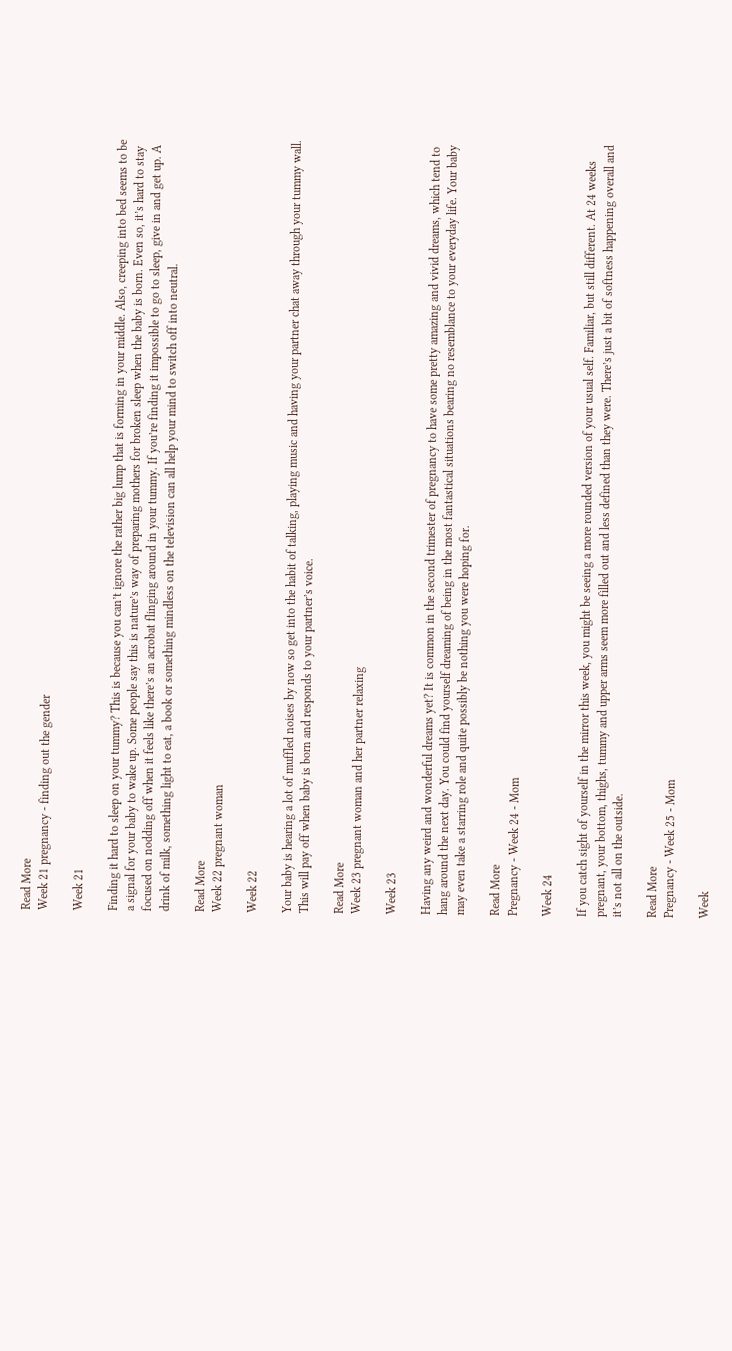Read More
Week 21 pregnancy - finding out the gender

Week 21

Finding it hard to sleep on your tummy? This is because you can’t ignore the rather big lump that is forming in your middle. Also, creeping into bed seems to be a signal for your baby to wake up. Some people say this is nature’s way of preparing mothers for broken sleep when the baby is born. Even so, it’s hard to stay focused on nodding off when it feels like there’s an acrobat flinging around in your tummy. If you’re finding it impossible to go to sleep, give in and get up. A drink of milk, something light to eat, a book or something mindless on the television can all help your mind to switch off into neutral.

Read More
Week 22 pregnant woman

Week 22

Your baby is hearing a lot of muffled noises by now so get into the habit of talking, playing music and having your partner chat away through your tummy wall. This will pay off when baby is born and responds to your partner’s voice.

Read More
Week 23 pregnant woman and her partner relaxing

Week 23

Having any weird and wonderful dreams yet? It is common in the second trimester of pregnancy to have some pretty amazing and vivid dreams, which tend to hang around the next day. You could find yourself dreaming of being in the most fantastical situations bearing no resemblance to your everyday life. Your baby may even take a starring role and quite possibly be nothing you were hoping for.

Read More
Pregnancy - Week 24 - Mom

Week 24

If you catch sight of yourself in the mirror this week, you might be seeing a more rounded version of your usual self. Familiar, but still different. At 24 weeks pregnant, your bottom, thighs, tummy and upper arms seem more filled out and less defined than they were. There’s just a bit of softness happening overall and it’s not all on the outside.

Read More
Pregnancy - Week 25 - Mom

Week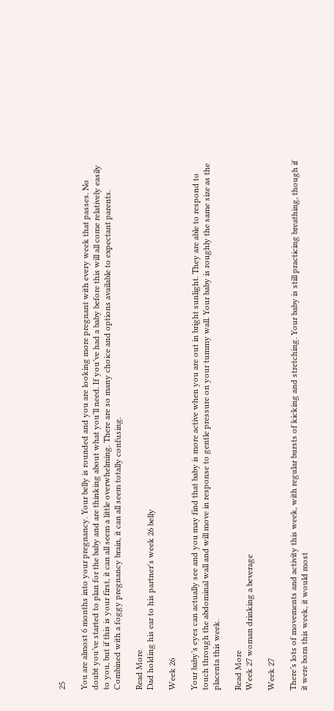25

You are almost 6 months into your pregnancy. Your belly is rounded and you are looking more pregnant with every week that passes. No doubt you’ve started to plan for the baby and are thinking about what you’ll need. If you’ve had a baby before this will all come relatively easily to you, but if this is your first, it can all seem a little overwhelming. There are so many choice and options available to expectant parents. Combined with a foggy pregnancy brain, it can all seem totally confusing.

Read More
Dad holding his ear to his partner's week 26 belly

Week 26

Your baby’s eyes can actually see and you may find that baby is more active when you are out in bright sunlight. They are able to respond to touch through the abdominal wall and will move in response to gentle pressure on your tummy wall. Your baby is roughly the same size as the placenta this week.

Read More
Week 27 woman drinking a beverage

Week 27

There’s lots of movements and activity this week, with regular bursts of kicking and stretching. Your baby is still practicing breathing, though if it were born this week, it would most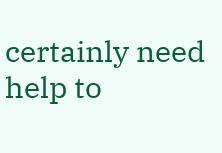certainly need help to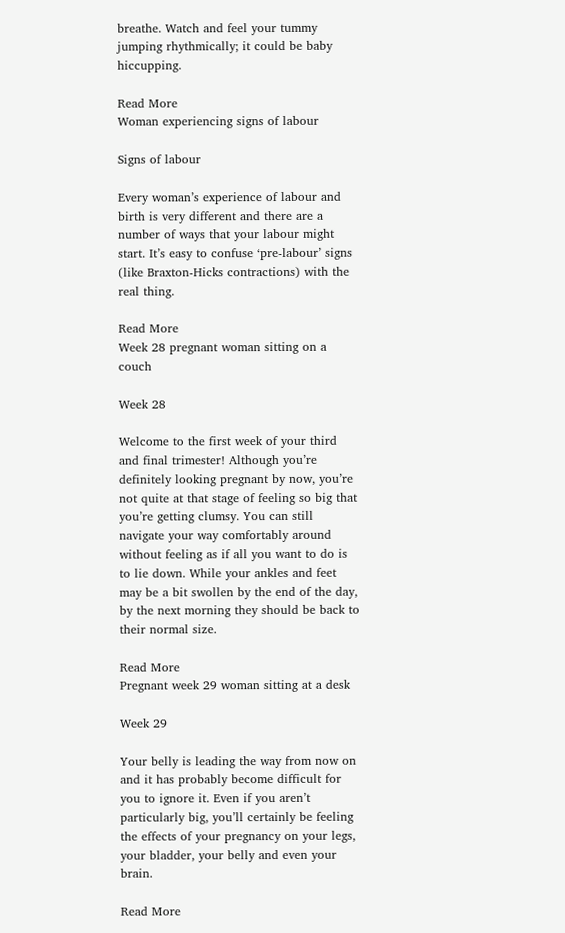breathe. Watch and feel your tummy jumping rhythmically; it could be baby hiccupping.

Read More
Woman experiencing signs of labour

Signs of labour

Every woman’s experience of labour and birth is very different and there are a number of ways that your labour might start. It’s easy to confuse ‘pre-labour’ signs (like Braxton-Hicks contractions) with the real thing.

Read More
Week 28 pregnant woman sitting on a couch

Week 28

Welcome to the first week of your third and final trimester! Although you’re definitely looking pregnant by now, you’re not quite at that stage of feeling so big that you’re getting clumsy. You can still navigate your way comfortably around without feeling as if all you want to do is to lie down. While your ankles and feet may be a bit swollen by the end of the day, by the next morning they should be back to their normal size.

Read More
Pregnant week 29 woman sitting at a desk

Week 29

Your belly is leading the way from now on and it has probably become difficult for you to ignore it. Even if you aren’t particularly big, you’ll certainly be feeling the effects of your pregnancy on your legs, your bladder, your belly and even your brain.

Read More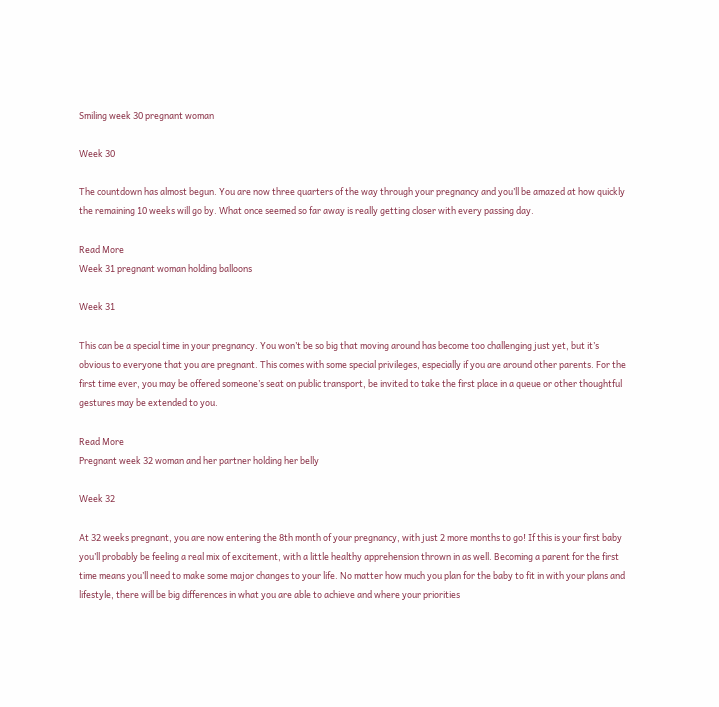Smiling week 30 pregnant woman

Week 30

The countdown has almost begun. You are now three quarters of the way through your pregnancy and you’ll be amazed at how quickly the remaining 10 weeks will go by. What once seemed so far away is really getting closer with every passing day.

Read More
Week 31 pregnant woman holding balloons

Week 31

This can be a special time in your pregnancy. You won’t be so big that moving around has become too challenging just yet, but it’s obvious to everyone that you are pregnant. This comes with some special privileges, especially if you are around other parents. For the first time ever, you may be offered someone’s seat on public transport, be invited to take the first place in a queue or other thoughtful gestures may be extended to you.

Read More
Pregnant week 32 woman and her partner holding her belly

Week 32

At 32 weeks pregnant, you are now entering the 8th month of your pregnancy, with just 2 more months to go! If this is your first baby you’ll probably be feeling a real mix of excitement, with a little healthy apprehension thrown in as well. Becoming a parent for the first time means you’ll need to make some major changes to your life. No matter how much you plan for the baby to fit in with your plans and lifestyle, there will be big differences in what you are able to achieve and where your priorities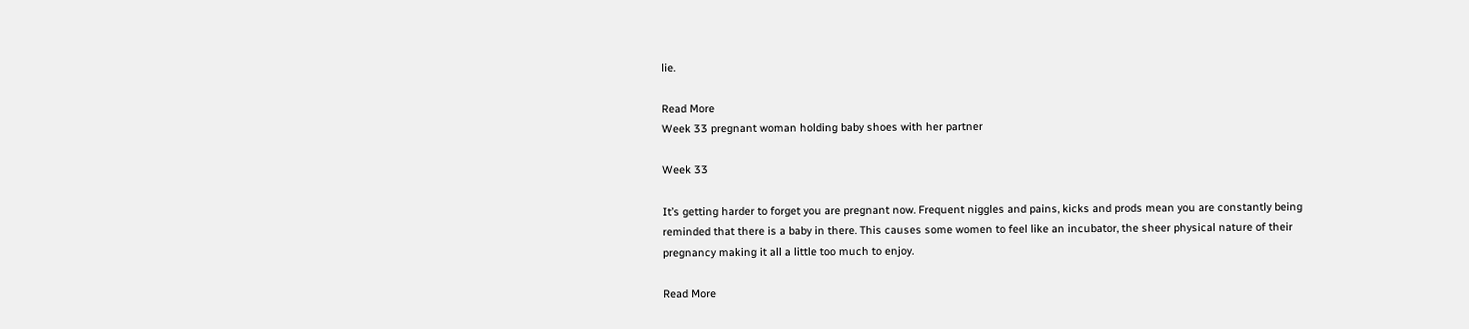lie.

Read More
Week 33 pregnant woman holding baby shoes with her partner

Week 33

It’s getting harder to forget you are pregnant now. Frequent niggles and pains, kicks and prods mean you are constantly being reminded that there is a baby in there. This causes some women to feel like an incubator, the sheer physical nature of their pregnancy making it all a little too much to enjoy.

Read More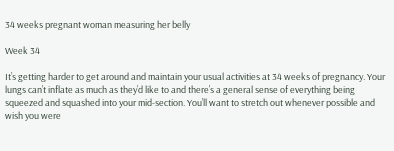34 weeks pregnant woman measuring her belly

Week 34

It’s getting harder to get around and maintain your usual activities at 34 weeks of pregnancy. Your lungs can’t inflate as much as they’d like to and there’s a general sense of everything being squeezed and squashed into your mid-section. You’ll want to stretch out whenever possible and wish you were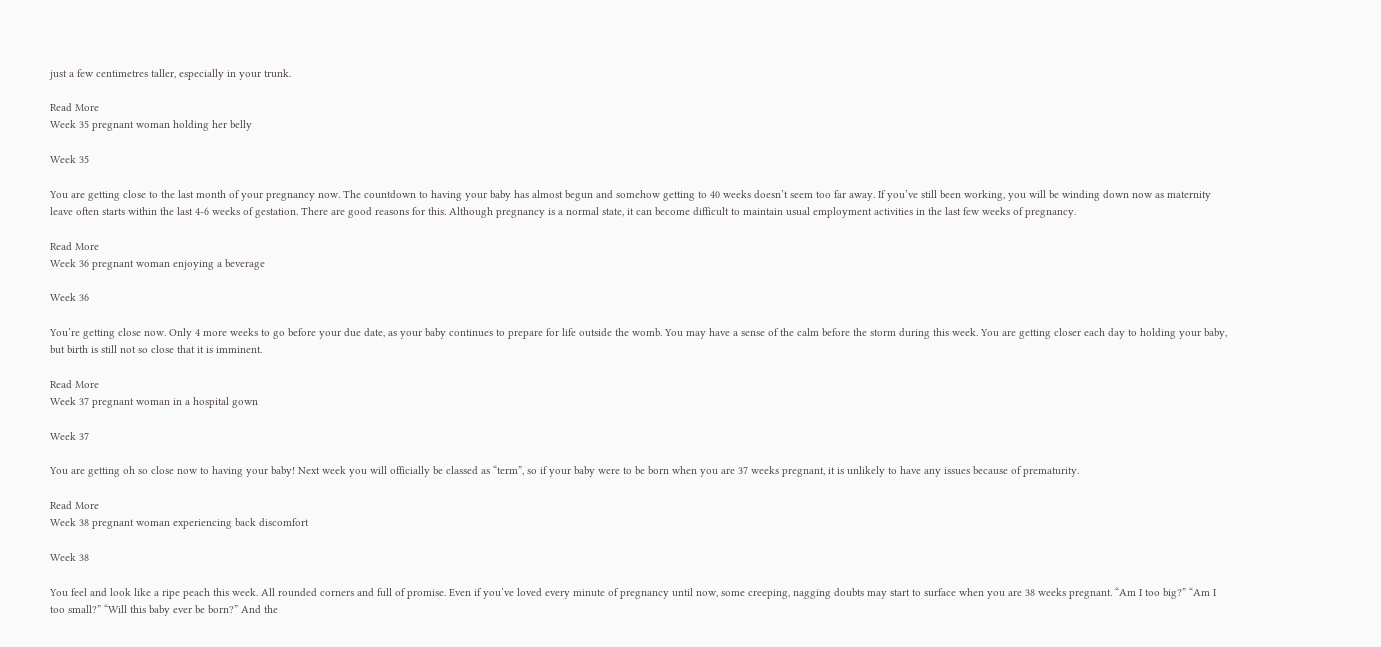just a few centimetres taller, especially in your trunk.

Read More
Week 35 pregnant woman holding her belly

Week 35

You are getting close to the last month of your pregnancy now. The countdown to having your baby has almost begun and somehow getting to 40 weeks doesn’t seem too far away. If you’ve still been working, you will be winding down now as maternity leave often starts within the last 4-6 weeks of gestation. There are good reasons for this. Although pregnancy is a normal state, it can become difficult to maintain usual employment activities in the last few weeks of pregnancy.

Read More
Week 36 pregnant woman enjoying a beverage

Week 36

You’re getting close now. Only 4 more weeks to go before your due date, as your baby continues to prepare for life outside the womb. You may have a sense of the calm before the storm during this week. You are getting closer each day to holding your baby, but birth is still not so close that it is imminent.

Read More
Week 37 pregnant woman in a hospital gown

Week 37

You are getting oh so close now to having your baby! Next week you will officially be classed as “term”, so if your baby were to be born when you are 37 weeks pregnant, it is unlikely to have any issues because of prematurity.

Read More
Week 38 pregnant woman experiencing back discomfort

Week 38

You feel and look like a ripe peach this week. All rounded corners and full of promise. Even if you’ve loved every minute of pregnancy until now, some creeping, nagging doubts may start to surface when you are 38 weeks pregnant. “Am I too big?” “Am I too small?” “Will this baby ever be born?” And the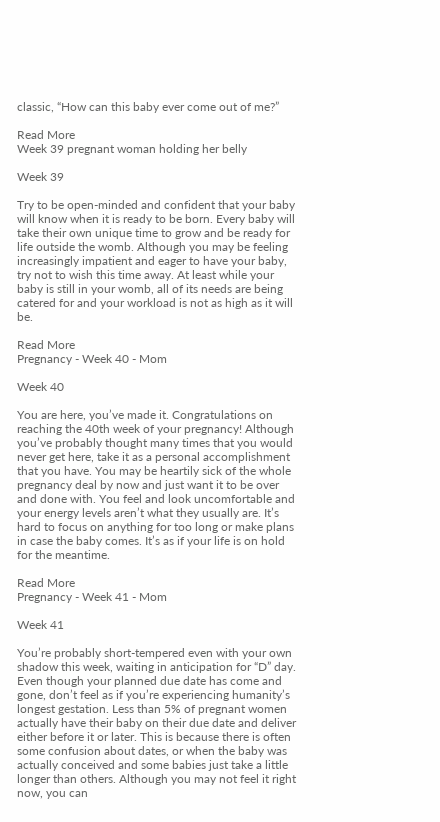classic, “How can this baby ever come out of me?”

Read More
Week 39 pregnant woman holding her belly

Week 39

Try to be open-minded and confident that your baby will know when it is ready to be born. Every baby will take their own unique time to grow and be ready for life outside the womb. Although you may be feeling increasingly impatient and eager to have your baby, try not to wish this time away. At least while your baby is still in your womb, all of its needs are being catered for and your workload is not as high as it will be.

Read More
Pregnancy - Week 40 - Mom

Week 40

You are here, you’ve made it. Congratulations on reaching the 40th week of your pregnancy! Although you’ve probably thought many times that you would never get here, take it as a personal accomplishment that you have. You may be heartily sick of the whole pregnancy deal by now and just want it to be over and done with. You feel and look uncomfortable and your energy levels aren’t what they usually are. It’s hard to focus on anything for too long or make plans in case the baby comes. It’s as if your life is on hold for the meantime.

Read More
Pregnancy - Week 41 - Mom

Week 41

You’re probably short-tempered even with your own shadow this week, waiting in anticipation for “D” day. Even though your planned due date has come and gone, don’t feel as if you’re experiencing humanity’s longest gestation. Less than 5% of pregnant women actually have their baby on their due date and deliver either before it or later. This is because there is often some confusion about dates, or when the baby was actually conceived and some babies just take a little longer than others. Although you may not feel it right now, you can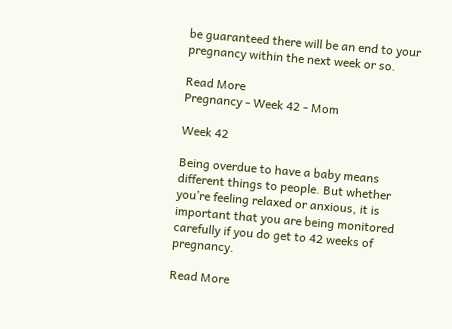be guaranteed there will be an end to your pregnancy within the next week or so.

Read More
Pregnancy - Week 42 - Mom

Week 42

Being overdue to have a baby means different things to people. But whether you’re feeling relaxed or anxious, it is important that you are being monitored carefully if you do get to 42 weeks of pregnancy.

Read More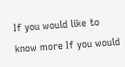If you would like to know more If you would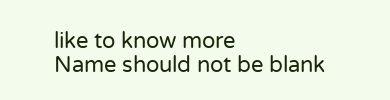like to know more
Name should not be blank